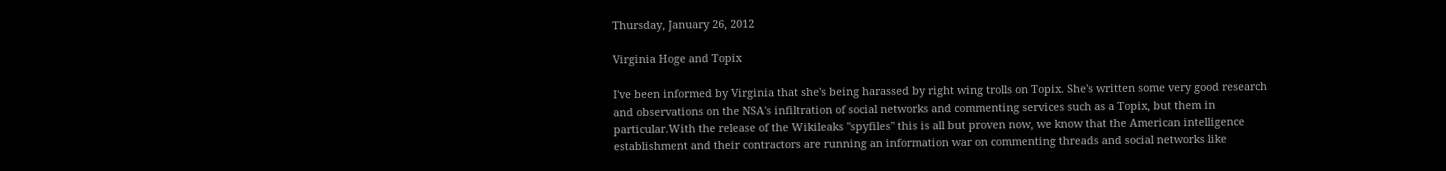Thursday, January 26, 2012

Virginia Hoge and Topix

I've been informed by Virginia that she's being harassed by right wing trolls on Topix. She's written some very good research and observations on the NSA's infiltration of social networks and commenting services such as a Topix, but them in particular.With the release of the Wikileaks "spyfiles" this is all but proven now, we know that the American intelligence establishment and their contractors are running an information war on commenting threads and social networks like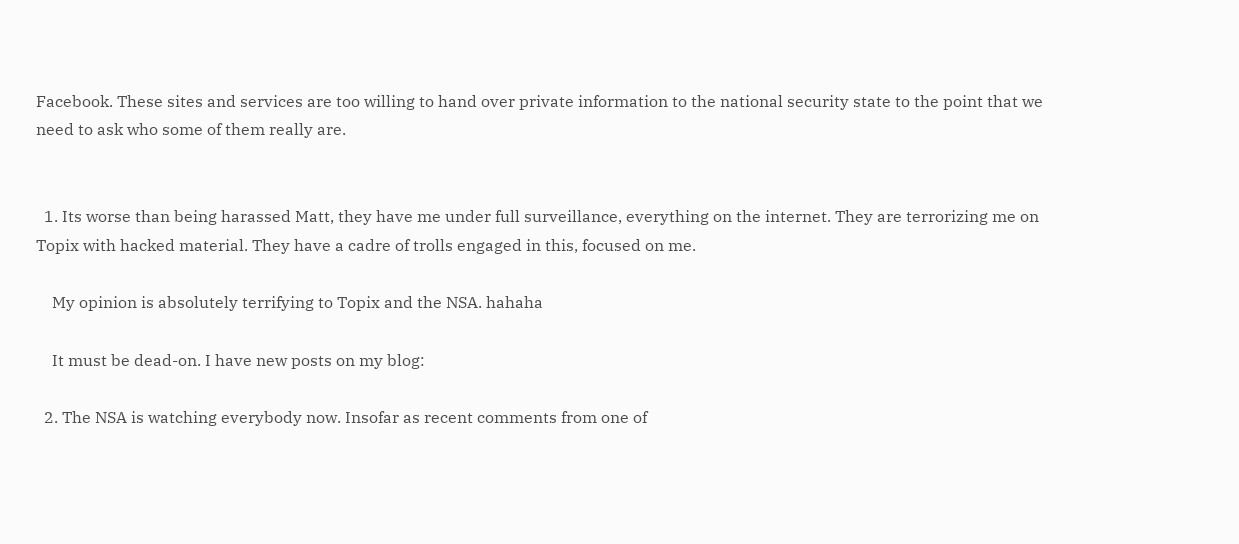Facebook. These sites and services are too willing to hand over private information to the national security state to the point that we need to ask who some of them really are.


  1. Its worse than being harassed Matt, they have me under full surveillance, everything on the internet. They are terrorizing me on Topix with hacked material. They have a cadre of trolls engaged in this, focused on me.

    My opinion is absolutely terrifying to Topix and the NSA. hahaha

    It must be dead-on. I have new posts on my blog:

  2. The NSA is watching everybody now. Insofar as recent comments from one of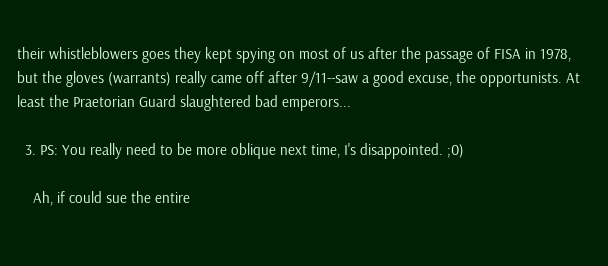their whistleblowers goes they kept spying on most of us after the passage of FISA in 1978, but the gloves (warrants) really came off after 9/11--saw a good excuse, the opportunists. At least the Praetorian Guard slaughtered bad emperors...

  3. PS: You really need to be more oblique next time, I's disappointed. ;0)

    Ah, if could sue the entire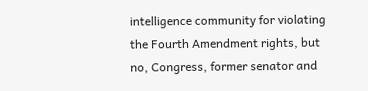intelligence community for violating the Fourth Amendment rights, but no, Congress, former senator and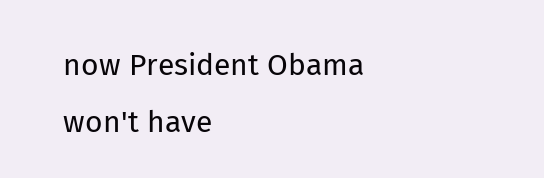now President Obama won't have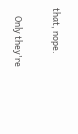that, nope.

    Only they're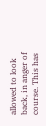allowed to look back, in anger of course. This has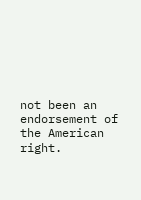not been an endorsement of the American right.